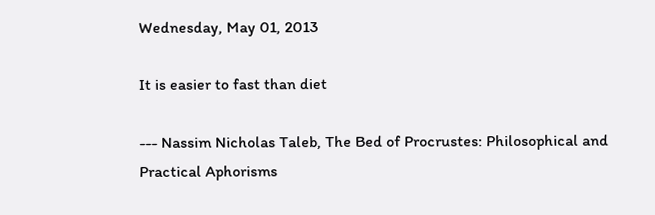Wednesday, May 01, 2013

It is easier to fast than diet

--- Nassim Nicholas Taleb, The Bed of Procrustes: Philosophical and Practical Aphorisms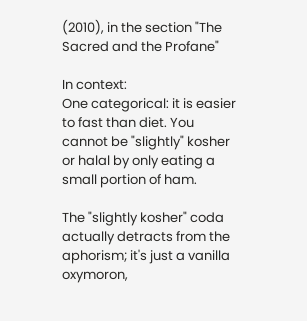(2010), in the section "The Sacred and the Profane"

In context:
One categorical: it is easier to fast than diet. You cannot be "slightly" kosher or halal by only eating a small portion of ham.

The "slightly kosher" coda actually detracts from the aphorism; it's just a vanilla oxymoron,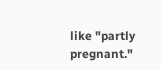like "partly pregnant."